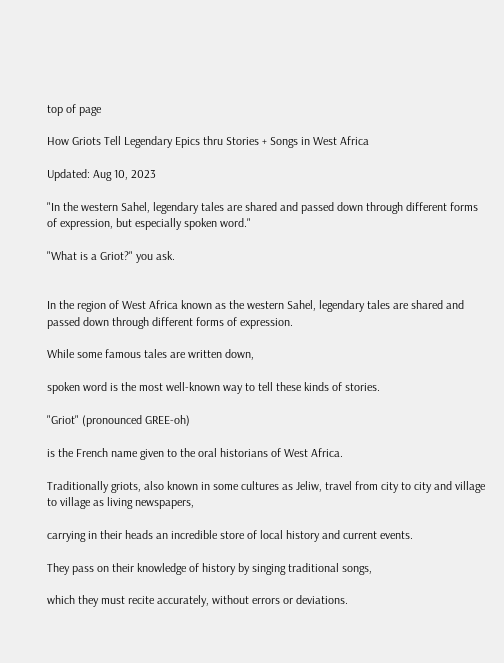top of page

How Griots Tell Legendary Epics thru Stories + Songs in West Africa

Updated: Aug 10, 2023

"In the western Sahel, legendary tales are shared and passed down through different forms of expression, but especially spoken word."

"What is a Griot?" you ask.


In the region of West Africa known as the western Sahel, legendary tales are shared and passed down through different forms of expression.

While some famous tales are written down,

spoken word is the most well-known way to tell these kinds of stories.

"Griot" (pronounced GREE-oh)

is the French name given to the oral historians of West Africa.

Traditionally griots, also known in some cultures as Jeliw, travel from city to city and village to village as living newspapers,

carrying in their heads an incredible store of local history and current events.

They pass on their knowledge of history by singing traditional songs,

which they must recite accurately, without errors or deviations.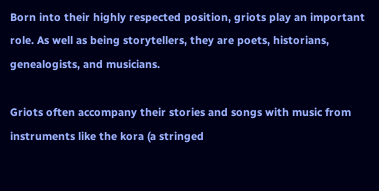Born into their highly respected position, griots play an important role. As well as being storytellers, they are poets, historians, genealogists, and musicians.

Griots often accompany their stories and songs with music from instruments like the kora (a stringed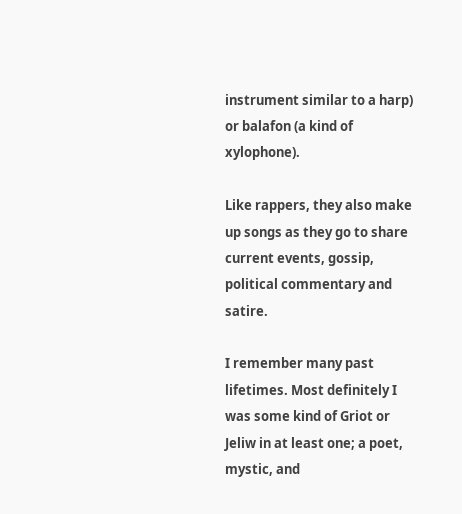instrument similar to a harp) or balafon (a kind of xylophone).

Like rappers, they also make up songs as they go to share current events, gossip, political commentary and satire.

I remember many past lifetimes. Most definitely I was some kind of Griot or Jeliw in at least one; a poet, mystic, and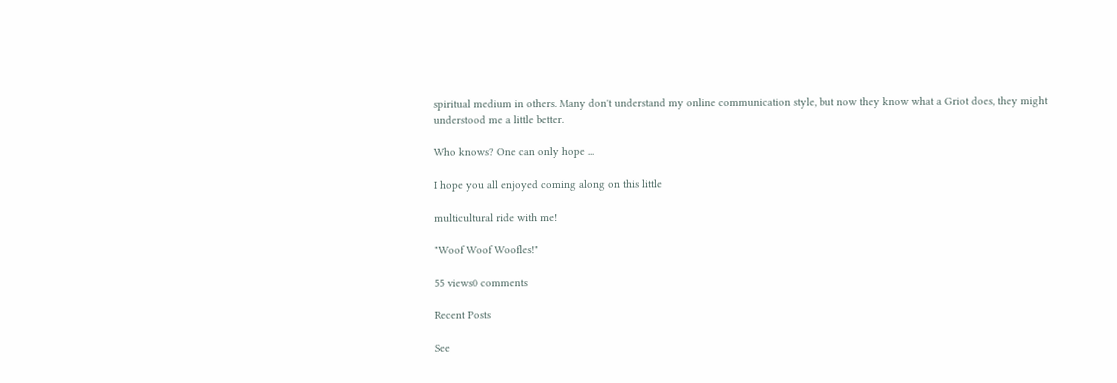spiritual medium in others. Many don't understand my online communication style, but now they know what a Griot does, they might understood me a little better.

Who knows? One can only hope ...

I hope you all enjoyed coming along on this little

multicultural ride with me!

"Woof Woof Woofles!"

55 views0 comments

Recent Posts

See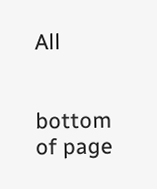All


bottom of page